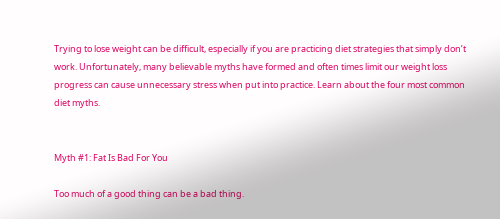Trying to lose weight can be difficult, especially if you are practicing diet strategies that simply don’t work. Unfortunately, many believable myths have formed and often times limit our weight loss progress can cause unnecessary stress when put into practice. Learn about the four most common diet myths.


Myth #1: Fat Is Bad For You

Too much of a good thing can be a bad thing.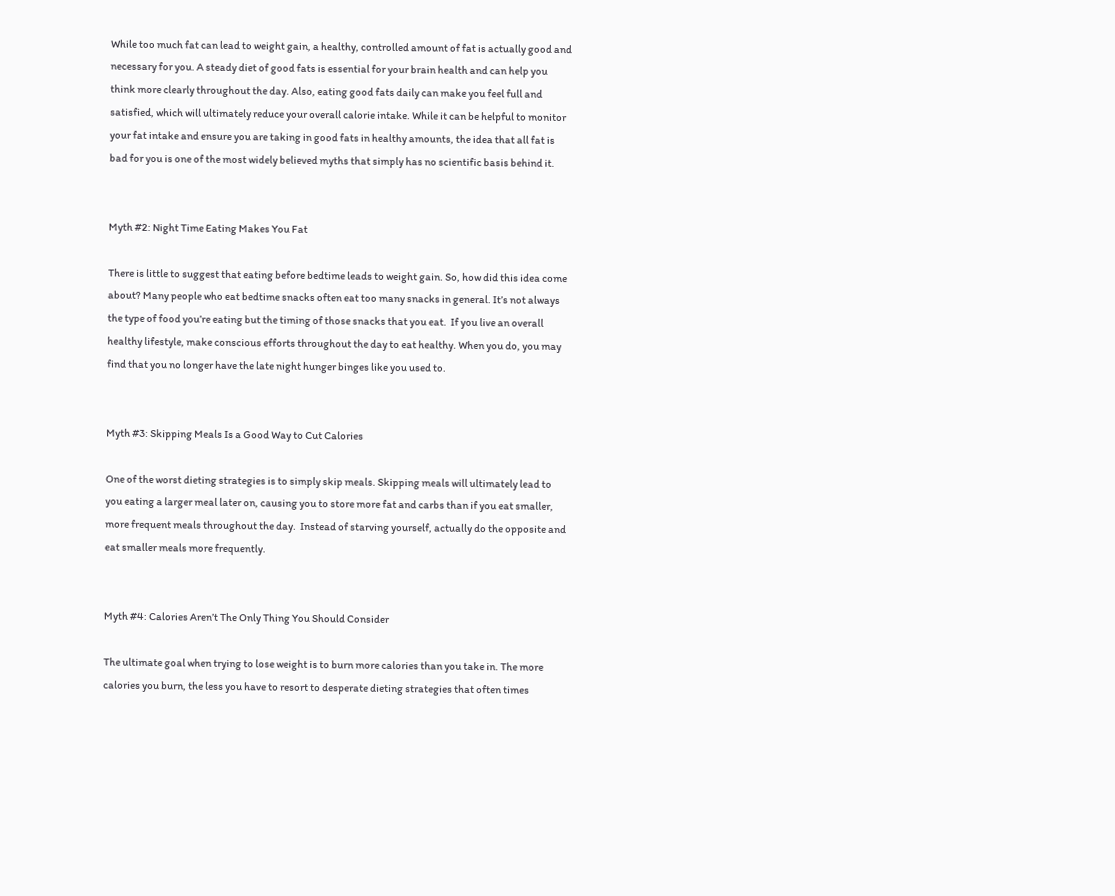While too much fat can lead to weight gain, a healthy, controlled amount of fat is actually good and necessary for you. A steady diet of good fats is essential for your brain health and can help you think more clearly throughout the day. Also, eating good fats daily can make you feel full and satisfied, which will ultimately reduce your overall calorie intake. While it can be helpful to monitor your fat intake and ensure you are taking in good fats in healthy amounts, the idea that all fat is bad for you is one of the most widely believed myths that simply has no scientific basis behind it.


Myth #2: Night Time Eating Makes You Fat

There is little to suggest that eating before bedtime leads to weight gain. So, how did this idea come about? Many people who eat bedtime snacks often eat too many snacks in general. It’s not always the type of food you’re eating but the timing of those snacks that you eat.  If you live an overall healthy lifestyle, make conscious efforts throughout the day to eat healthy. When you do, you may find that you no longer have the late night hunger binges like you used to.


Myth #3: Skipping Meals Is a Good Way to Cut Calories

One of the worst dieting strategies is to simply skip meals. Skipping meals will ultimately lead to you eating a larger meal later on, causing you to store more fat and carbs than if you eat smaller, more frequent meals throughout the day.  Instead of starving yourself, actually do the opposite and eat smaller meals more frequently.


Myth #4: Calories Aren’t The Only Thing You Should Consider

The ultimate goal when trying to lose weight is to burn more calories than you take in. The more calories you burn, the less you have to resort to desperate dieting strategies that often times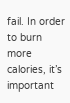fail. In order to burn more calories, it’s important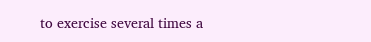to exercise several times a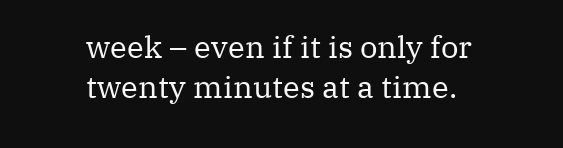week – even if it is only for twenty minutes at a time.